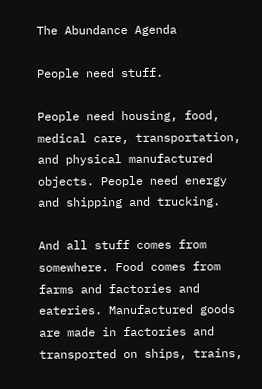The Abundance Agenda

People need stuff.

People need housing, food, medical care, transportation, and physical manufactured objects. People need energy and shipping and trucking.

And all stuff comes from somewhere. Food comes from farms and factories and eateries. Manufactured goods are made in factories and transported on ships, trains,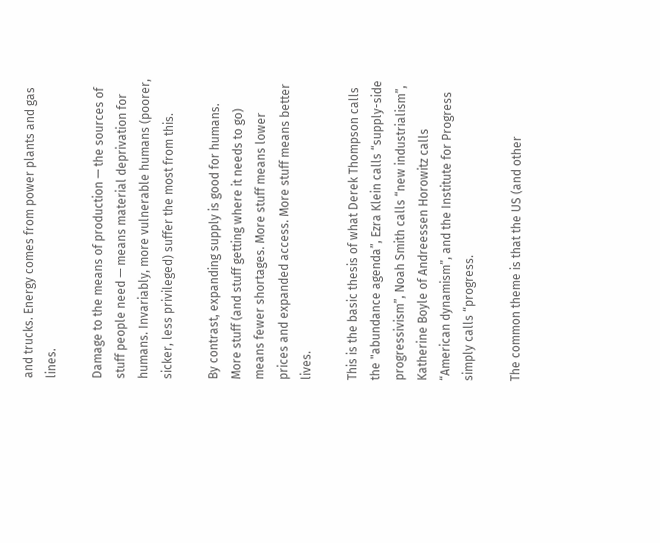and trucks. Energy comes from power plants and gas lines.

Damage to the means of production — the sources of stuff people need — means material deprivation for humans. Invariably, more vulnerable humans (poorer, sicker, less privileged) suffer the most from this.

By contrast, expanding supply is good for humans. More stuff (and stuff getting where it needs to go) means fewer shortages. More stuff means lower prices and expanded access. More stuff means better lives.

This is the basic thesis of what Derek Thompson calls the "abundance agenda”, Ezra Klein calls “supply-side progressivism”, Noah Smith calls “new industrialism”, Katherine Boyle of Andreessen Horowitz calls “American dynamism”, and the Institute for Progress simply calls “progress.

The common theme is that the US (and other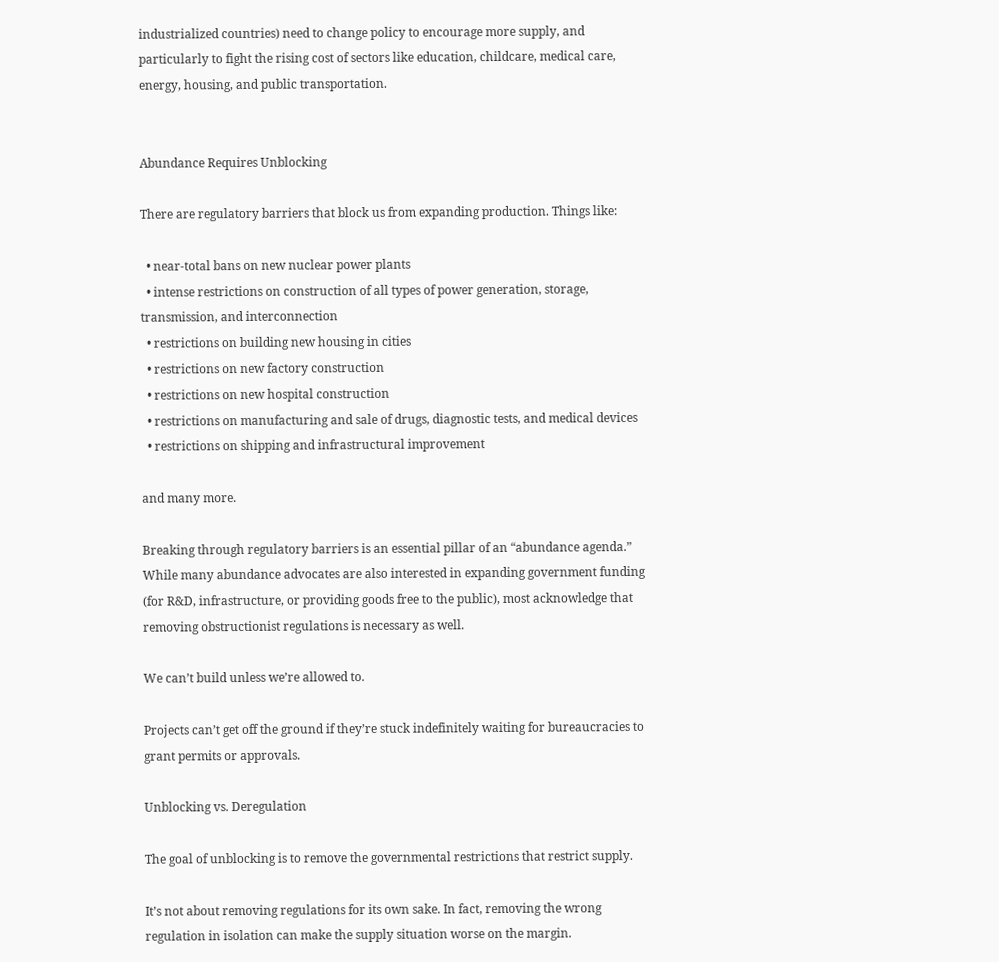industrialized countries) need to change policy to encourage more supply, and particularly to fight the rising cost of sectors like education, childcare, medical care, energy, housing, and public transportation.


Abundance Requires Unblocking

There are regulatory barriers that block us from expanding production. Things like:

  • near-total bans on new nuclear power plants
  • intense restrictions on construction of all types of power generation, storage, transmission, and interconnection
  • restrictions on building new housing in cities
  • restrictions on new factory construction
  • restrictions on new hospital construction
  • restrictions on manufacturing and sale of drugs, diagnostic tests, and medical devices
  • restrictions on shipping and infrastructural improvement

and many more.

Breaking through regulatory barriers is an essential pillar of an “abundance agenda.” While many abundance advocates are also interested in expanding government funding (for R&D, infrastructure, or providing goods free to the public), most acknowledge that removing obstructionist regulations is necessary as well.

We can’t build unless we’re allowed to.

Projects can’t get off the ground if they’re stuck indefinitely waiting for bureaucracies to grant permits or approvals.

Unblocking vs. Deregulation

The goal of unblocking is to remove the governmental restrictions that restrict supply.

It’s not about removing regulations for its own sake. In fact, removing the wrong regulation in isolation can make the supply situation worse on the margin.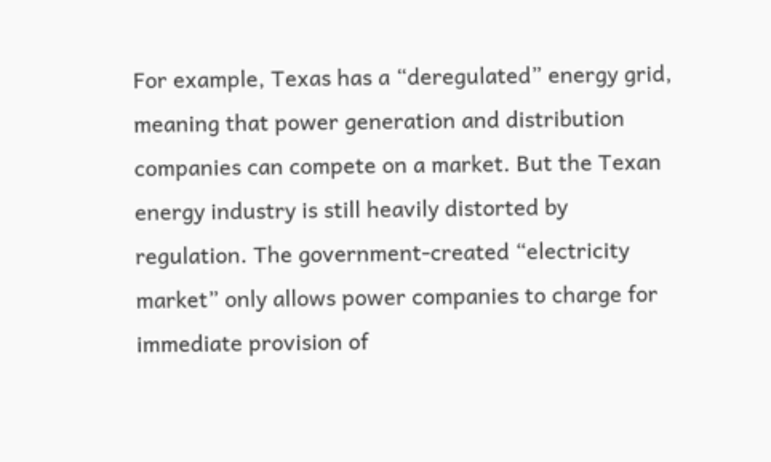For example, Texas has a “deregulated” energy grid, meaning that power generation and distribution companies can compete on a market. But the Texan energy industry is still heavily distorted by regulation. The government-created “electricity market” only allows power companies to charge for immediate provision of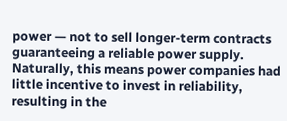power — not to sell longer-term contracts guaranteeing a reliable power supply. Naturally, this means power companies had little incentive to invest in reliability, resulting in the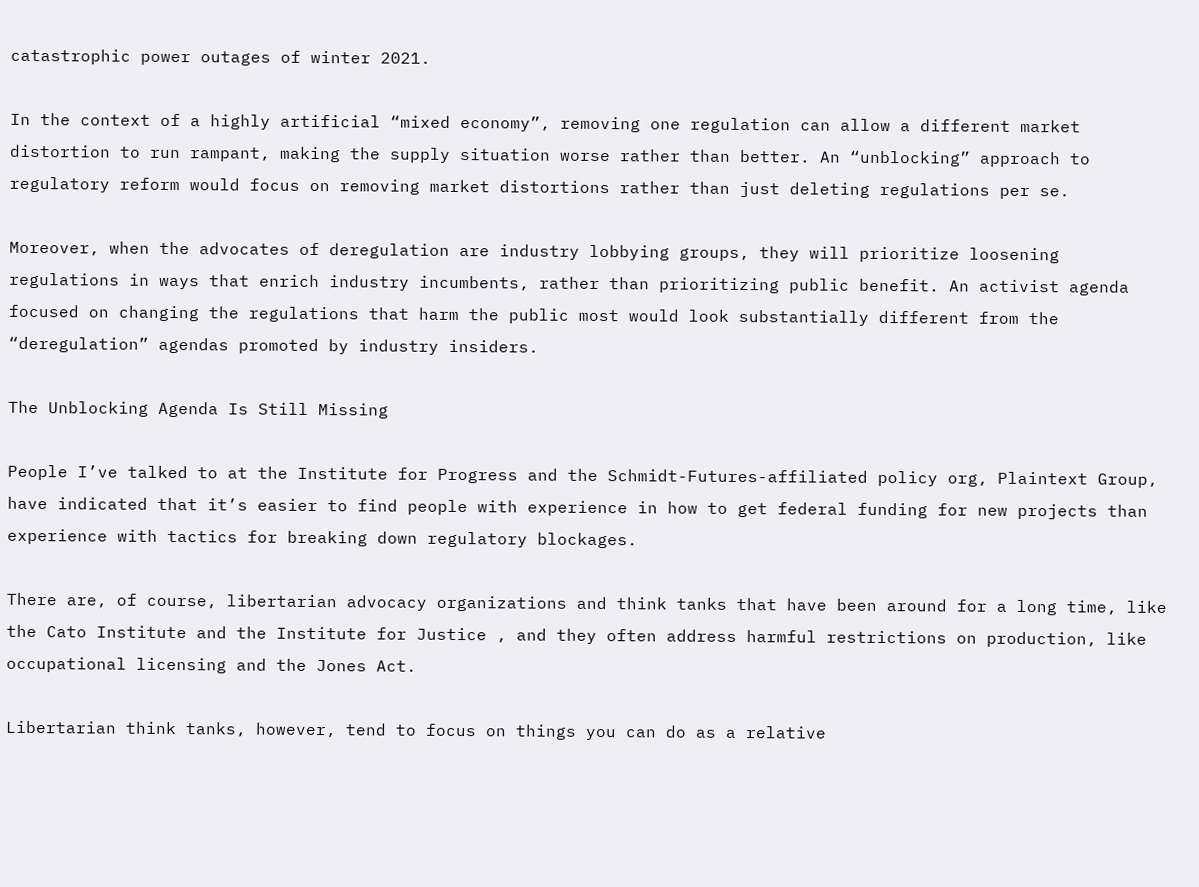catastrophic power outages of winter 2021.

In the context of a highly artificial “mixed economy”, removing one regulation can allow a different market distortion to run rampant, making the supply situation worse rather than better. An “unblocking” approach to regulatory reform would focus on removing market distortions rather than just deleting regulations per se.

Moreover, when the advocates of deregulation are industry lobbying groups, they will prioritize loosening regulations in ways that enrich industry incumbents, rather than prioritizing public benefit. An activist agenda focused on changing the regulations that harm the public most would look substantially different from the “deregulation” agendas promoted by industry insiders.

The Unblocking Agenda Is Still Missing

People I’ve talked to at the Institute for Progress and the Schmidt-Futures-affiliated policy org, Plaintext Group, have indicated that it’s easier to find people with experience in how to get federal funding for new projects than experience with tactics for breaking down regulatory blockages.

There are, of course, libertarian advocacy organizations and think tanks that have been around for a long time, like the Cato Institute and the Institute for Justice , and they often address harmful restrictions on production, like occupational licensing and the Jones Act.

Libertarian think tanks, however, tend to focus on things you can do as a relative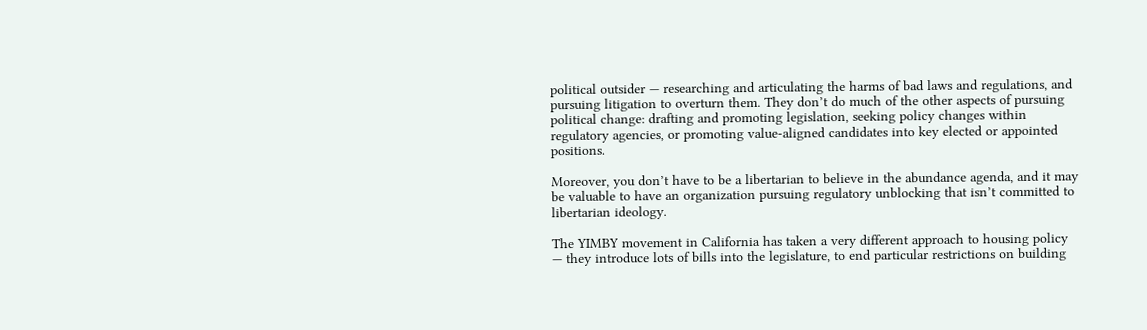political outsider — researching and articulating the harms of bad laws and regulations, and pursuing litigation to overturn them. They don’t do much of the other aspects of pursuing political change: drafting and promoting legislation, seeking policy changes within regulatory agencies, or promoting value-aligned candidates into key elected or appointed positions.

Moreover, you don’t have to be a libertarian to believe in the abundance agenda, and it may be valuable to have an organization pursuing regulatory unblocking that isn’t committed to libertarian ideology.

The YIMBY movement in California has taken a very different approach to housing policy — they introduce lots of bills into the legislature, to end particular restrictions on building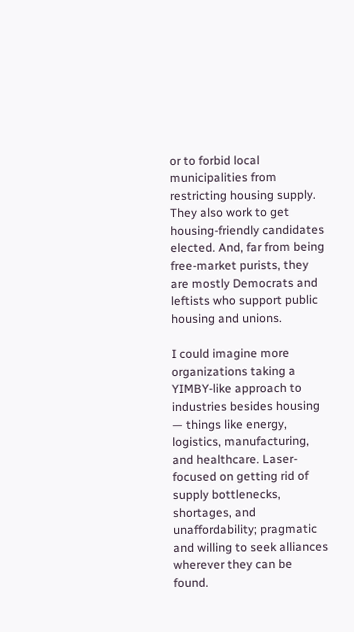or to forbid local municipalities from restricting housing supply. They also work to get housing-friendly candidates elected. And, far from being free-market purists, they are mostly Democrats and leftists who support public housing and unions.

I could imagine more organizations taking a YIMBY-like approach to industries besides housing — things like energy, logistics, manufacturing, and healthcare. Laser-focused on getting rid of supply bottlenecks, shortages, and unaffordability; pragmatic and willing to seek alliances wherever they can be found.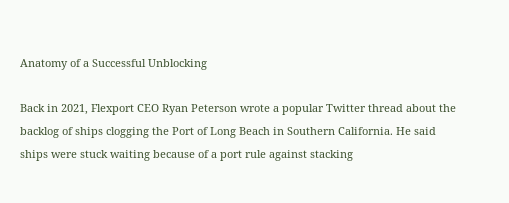Anatomy of a Successful Unblocking

Back in 2021, Flexport CEO Ryan Peterson wrote a popular Twitter thread about the backlog of ships clogging the Port of Long Beach in Southern California. He said ships were stuck waiting because of a port rule against stacking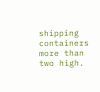shipping containers more than two high.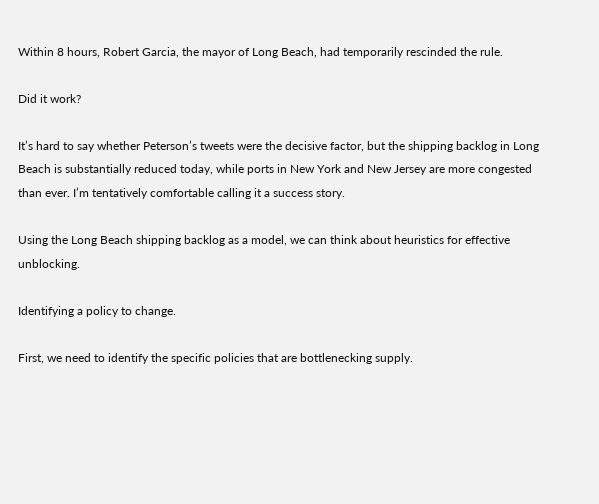Within 8 hours, Robert Garcia, the mayor of Long Beach, had temporarily rescinded the rule.

Did it work?

It’s hard to say whether Peterson’s tweets were the decisive factor, but the shipping backlog in Long Beach is substantially reduced today, while ports in New York and New Jersey are more congested than ever. I’m tentatively comfortable calling it a success story.

Using the Long Beach shipping backlog as a model, we can think about heuristics for effective unblocking.

Identifying a policy to change.

First, we need to identify the specific policies that are bottlenecking supply.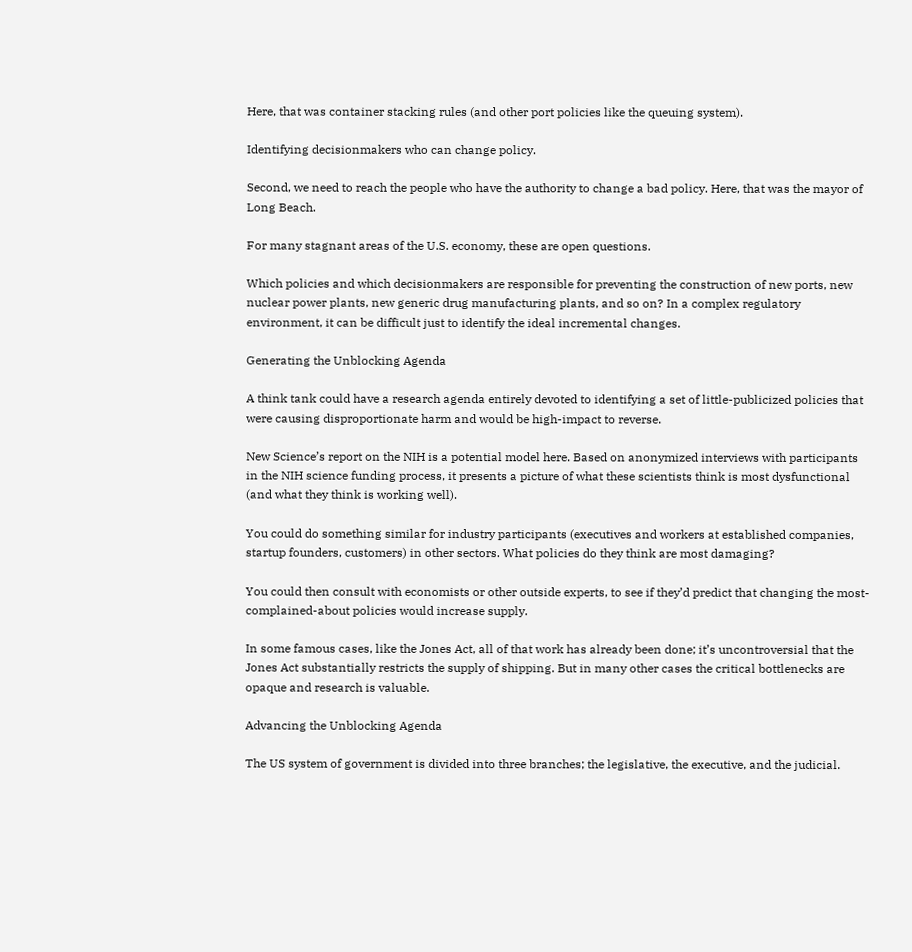Here, that was container stacking rules (and other port policies like the queuing system).

Identifying decisionmakers who can change policy.

Second, we need to reach the people who have the authority to change a bad policy. Here, that was the mayor of Long Beach.

For many stagnant areas of the U.S. economy, these are open questions.

Which policies and which decisionmakers are responsible for preventing the construction of new ports, new nuclear power plants, new generic drug manufacturing plants, and so on? In a complex regulatory environment, it can be difficult just to identify the ideal incremental changes.

Generating the Unblocking Agenda

A think tank could have a research agenda entirely devoted to identifying a set of little-publicized policies that were causing disproportionate harm and would be high-impact to reverse.

New Science’s report on the NIH is a potential model here. Based on anonymized interviews with participants in the NIH science funding process, it presents a picture of what these scientists think is most dysfunctional (and what they think is working well).

You could do something similar for industry participants (executives and workers at established companies, startup founders, customers) in other sectors. What policies do they think are most damaging?

You could then consult with economists or other outside experts, to see if they’d predict that changing the most-complained-about policies would increase supply.

In some famous cases, like the Jones Act, all of that work has already been done; it’s uncontroversial that the Jones Act substantially restricts the supply of shipping. But in many other cases the critical bottlenecks are opaque and research is valuable.

Advancing the Unblocking Agenda

The US system of government is divided into three branches; the legislative, the executive, and the judicial.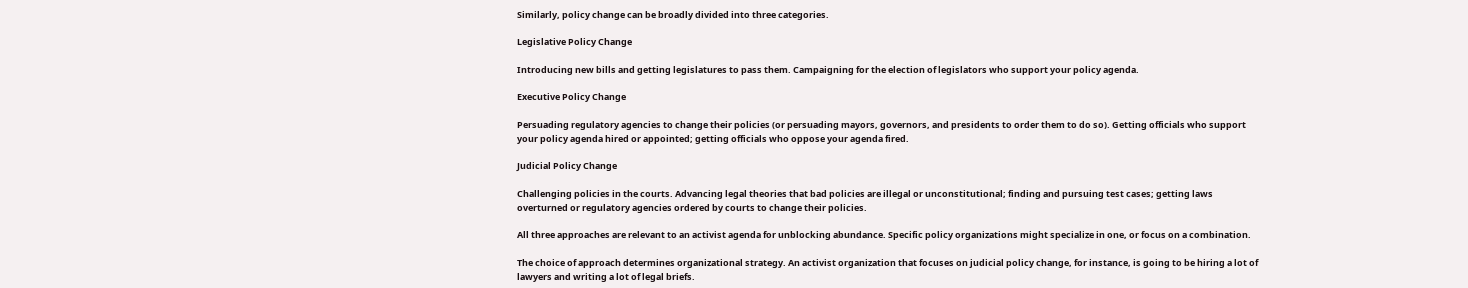Similarly, policy change can be broadly divided into three categories.

Legislative Policy Change

Introducing new bills and getting legislatures to pass them. Campaigning for the election of legislators who support your policy agenda.

Executive Policy Change

Persuading regulatory agencies to change their policies (or persuading mayors, governors, and presidents to order them to do so). Getting officials who support your policy agenda hired or appointed; getting officials who oppose your agenda fired.

Judicial Policy Change

Challenging policies in the courts. Advancing legal theories that bad policies are illegal or unconstitutional; finding and pursuing test cases; getting laws overturned or regulatory agencies ordered by courts to change their policies.

All three approaches are relevant to an activist agenda for unblocking abundance. Specific policy organizations might specialize in one, or focus on a combination.

The choice of approach determines organizational strategy. An activist organization that focuses on judicial policy change, for instance, is going to be hiring a lot of lawyers and writing a lot of legal briefs.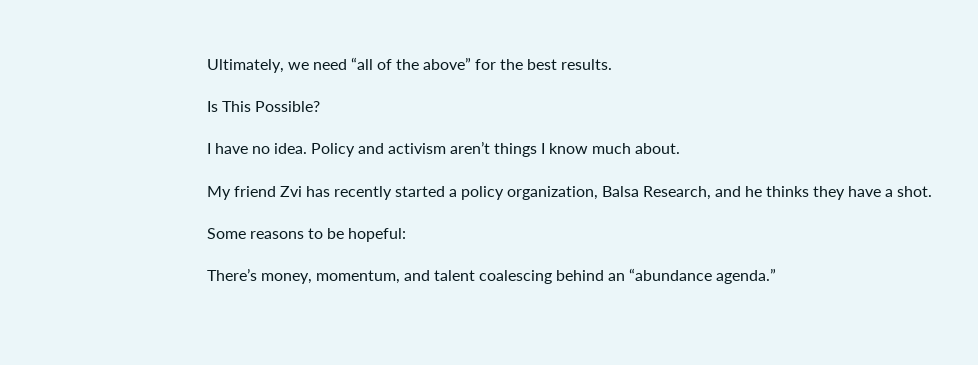Ultimately, we need “all of the above” for the best results.

Is This Possible?

I have no idea. Policy and activism aren’t things I know much about.

My friend Zvi has recently started a policy organization, Balsa Research, and he thinks they have a shot.

Some reasons to be hopeful:

There’s money, momentum, and talent coalescing behind an “abundance agenda.”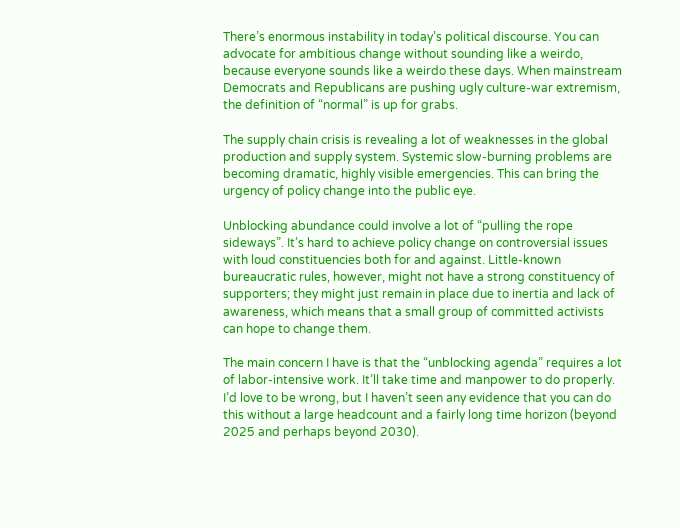There’s enormous instability in today’s political discourse. You can advocate for ambitious change without sounding like a weirdo, because everyone sounds like a weirdo these days. When mainstream Democrats and Republicans are pushing ugly culture-war extremism, the definition of “normal” is up for grabs.

The supply chain crisis is revealing a lot of weaknesses in the global production and supply system. Systemic slow-burning problems are becoming dramatic, highly visible emergencies. This can bring the urgency of policy change into the public eye.

Unblocking abundance could involve a lot of “pulling the rope sideways”. It’s hard to achieve policy change on controversial issues with loud constituencies both for and against. Little-known bureaucratic rules, however, might not have a strong constituency of supporters; they might just remain in place due to inertia and lack of awareness, which means that a small group of committed activists can hope to change them.

The main concern I have is that the “unblocking agenda” requires a lot of labor-intensive work. It’ll take time and manpower to do properly. I’d love to be wrong, but I haven’t seen any evidence that you can do this without a large headcount and a fairly long time horizon (beyond 2025 and perhaps beyond 2030).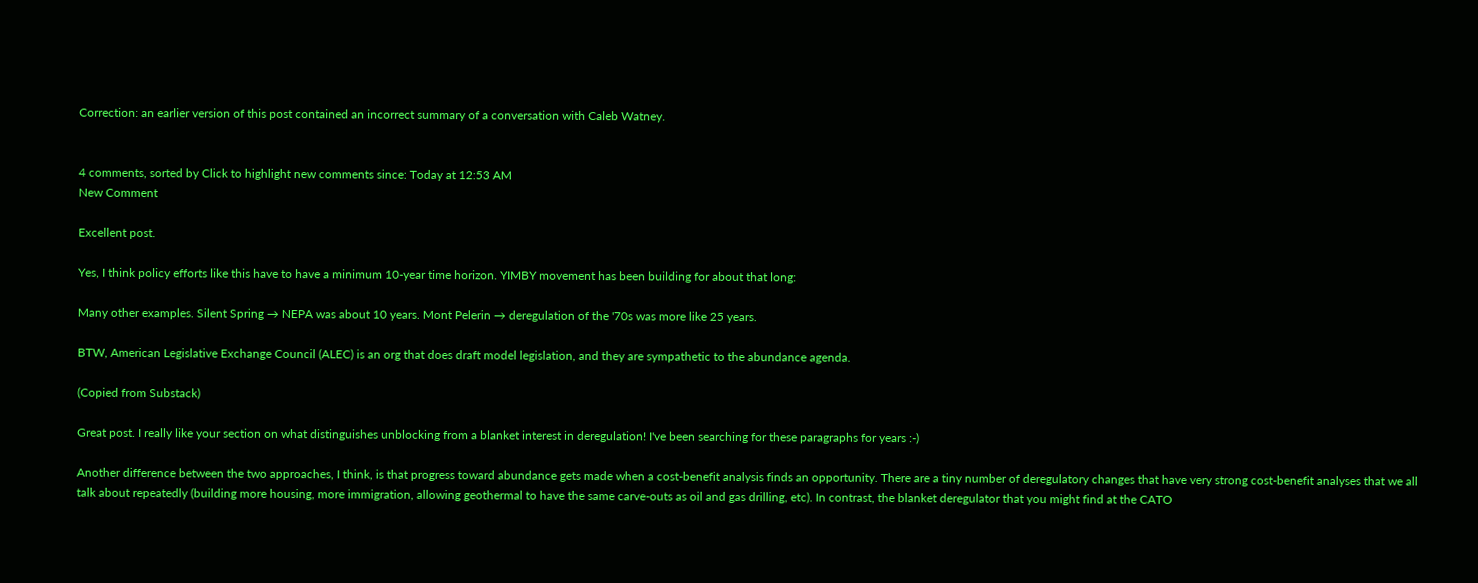Correction: an earlier version of this post contained an incorrect summary of a conversation with Caleb Watney.


4 comments, sorted by Click to highlight new comments since: Today at 12:53 AM
New Comment

Excellent post.

Yes, I think policy efforts like this have to have a minimum 10-year time horizon. YIMBY movement has been building for about that long:

Many other examples. Silent Spring → NEPA was about 10 years. Mont Pelerin → deregulation of the '70s was more like 25 years.

BTW, American Legislative Exchange Council (ALEC) is an org that does draft model legislation, and they are sympathetic to the abundance agenda.

(Copied from Substack)

Great post. I really like your section on what distinguishes unblocking from a blanket interest in deregulation! I've been searching for these paragraphs for years :-)

Another difference between the two approaches, I think, is that progress toward abundance gets made when a cost-benefit analysis finds an opportunity. There are a tiny number of deregulatory changes that have very strong cost-benefit analyses that we all talk about repeatedly (building more housing, more immigration, allowing geothermal to have the same carve-outs as oil and gas drilling, etc). In contrast, the blanket deregulator that you might find at the CATO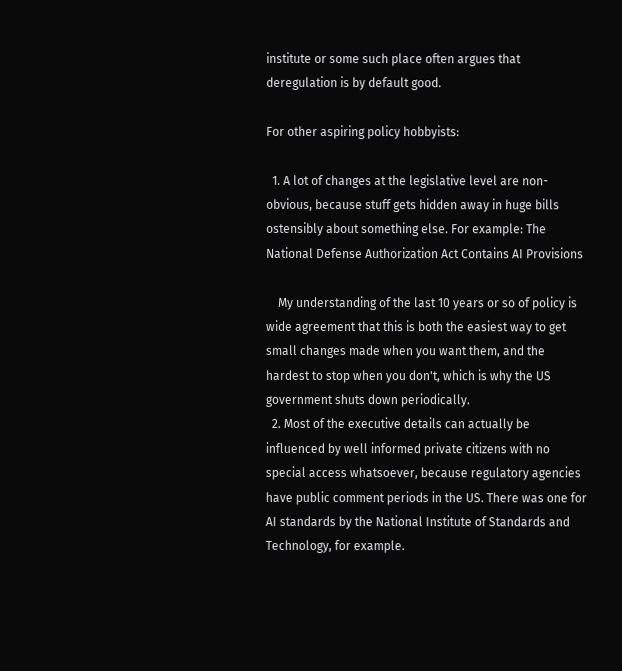institute or some such place often argues that deregulation is by default good.

For other aspiring policy hobbyists:

  1. A lot of changes at the legislative level are non-obvious, because stuff gets hidden away in huge bills ostensibly about something else. For example: The National Defense Authorization Act Contains AI Provisions

    My understanding of the last 10 years or so of policy is wide agreement that this is both the easiest way to get small changes made when you want them, and the hardest to stop when you don't, which is why the US government shuts down periodically.
  2. Most of the executive details can actually be influenced by well informed private citizens with no special access whatsoever, because regulatory agencies have public comment periods in the US. There was one for AI standards by the National Institute of Standards and Technology, for example.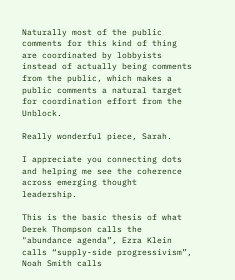Naturally most of the public comments for this kind of thing are coordinated by lobbyists instead of actually being comments from the public, which makes a public comments a natural target for coordination effort from the Unblock.

Really wonderful piece, Sarah.

I appreciate you connecting dots and helping me see the coherence across emerging thought leadership.

This is the basic thesis of what Derek Thompson calls the "abundance agenda”, Ezra Klein calls “supply-side progressivism”, Noah Smith calls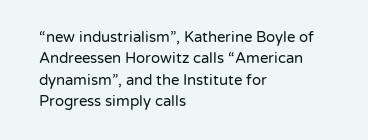“new industrialism”, Katherine Boyle of Andreessen Horowitz calls “American dynamism”, and the Institute for Progress simply calls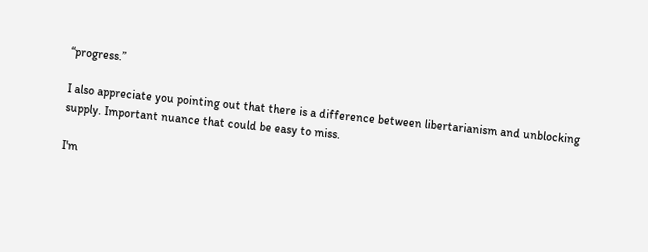“progress.”

I also appreciate you pointing out that there is a difference between libertarianism and unblocking supply. Important nuance that could be easy to miss.

I'm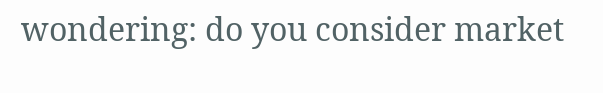wondering: do you consider market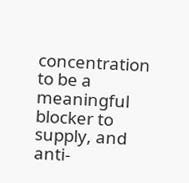concentration to be a meaningful blocker to supply, and anti-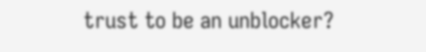trust to be an unblocker?